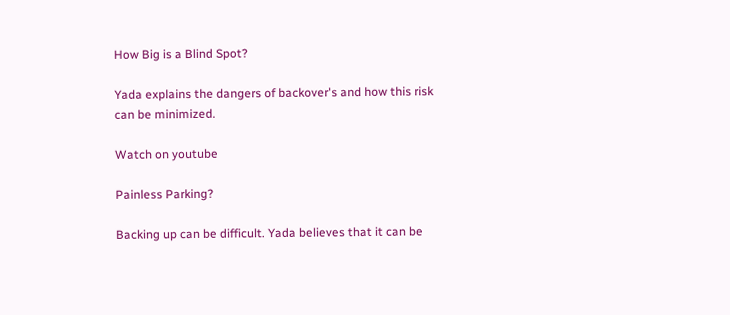How Big is a Blind Spot?

Yada explains the dangers of backover's and how this risk can be minimized.

Watch on youtube

Painless Parking?

Backing up can be difficult. Yada believes that it can be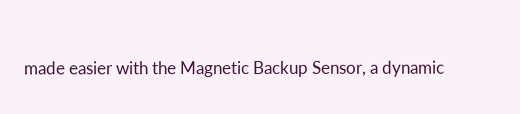made easier with the Magnetic Backup Sensor, a dynamic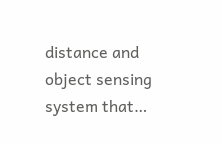distance and object sensing system that…